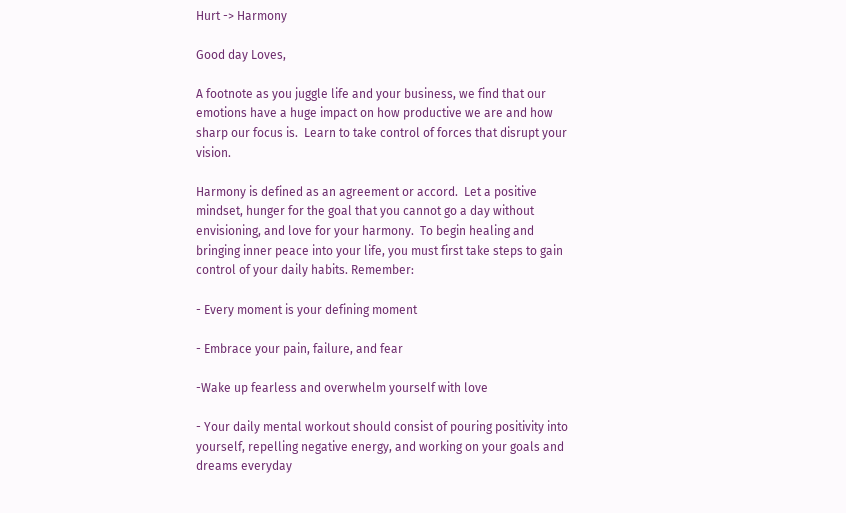Hurt -> Harmony

Good day Loves,

A footnote as you juggle life and your business, we find that our emotions have a huge impact on how productive we are and how sharp our focus is.  Learn to take control of forces that disrupt your vision.

Harmony is defined as an agreement or accord.  Let a positive mindset, hunger for the goal that you cannot go a day without envisioning, and love for your harmony.  To begin healing and bringing inner peace into your life, you must first take steps to gain control of your daily habits. Remember:

- Every moment is your defining moment

- Embrace your pain, failure, and fear

-Wake up fearless and overwhelm yourself with love

- Your daily mental workout should consist of pouring positivity into yourself, repelling negative energy, and working on your goals and dreams everyday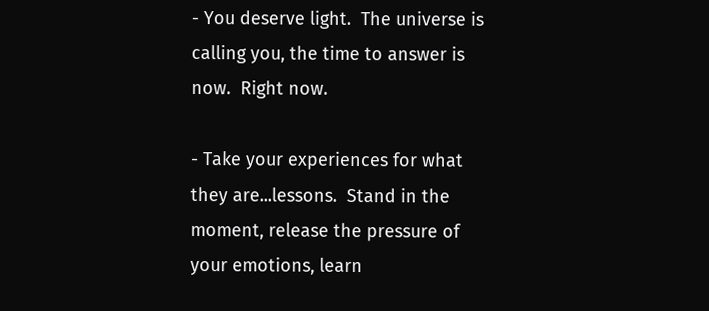- You deserve light.  The universe is calling you, the time to answer is now.  Right now.

- Take your experiences for what they are...lessons.  Stand in the moment, release the pressure of your emotions, learn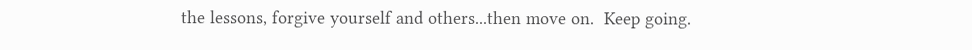the lessons, forgive yourself and others...then move on.  Keep going.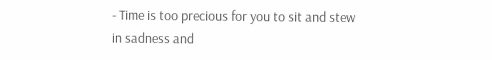- Time is too precious for you to sit and stew in sadness and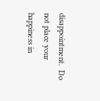disappointment.  Do not place your happiness in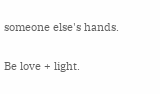someone else's hands.


Be love + light.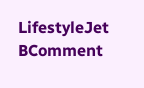LifestyleJet BComment